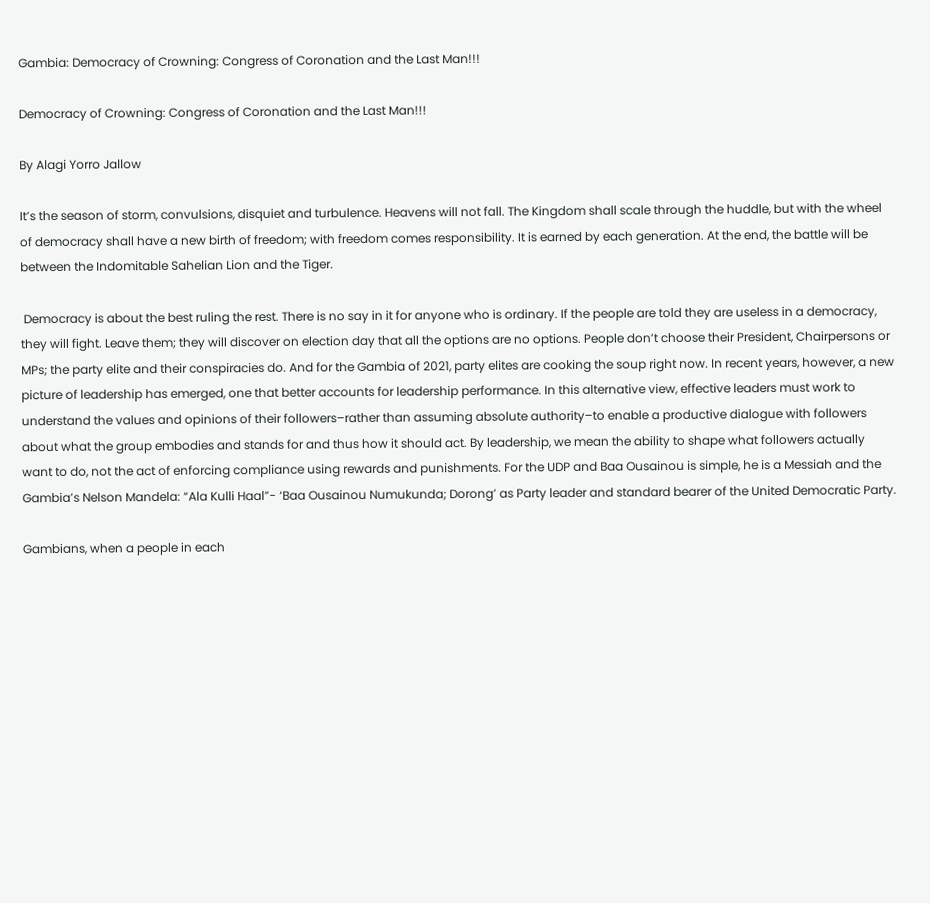Gambia: Democracy of Crowning: Congress of Coronation and the Last Man!!!

Democracy of Crowning: Congress of Coronation and the Last Man!!!

By Alagi Yorro Jallow

It’s the season of storm, convulsions, disquiet and turbulence. Heavens will not fall. The Kingdom shall scale through the huddle, but with the wheel of democracy shall have a new birth of freedom; with freedom comes responsibility. It is earned by each generation. At the end, the battle will be between the Indomitable Sahelian Lion and the Tiger.

 Democracy is about the best ruling the rest. There is no say in it for anyone who is ordinary. If the people are told they are useless in a democracy, they will fight. Leave them; they will discover on election day that all the options are no options. People don’t choose their President, Chairpersons or MPs; the party elite and their conspiracies do. And for the Gambia of 2021, party elites are cooking the soup right now. In recent years, however, a new picture of leadership has emerged, one that better accounts for leadership performance. In this alternative view, effective leaders must work to understand the values and opinions of their followers–rather than assuming absolute authority–to enable a productive dialogue with followers about what the group embodies and stands for and thus how it should act. By leadership, we mean the ability to shape what followers actually want to do, not the act of enforcing compliance using rewards and punishments. For the UDP and Baa Ousainou is simple, he is a Messiah and the Gambia’s Nelson Mandela: “Ala Kulli Haal”- ‘Baa Ousainou Numukunda; Dorong’ as Party leader and standard bearer of the United Democratic Party.

Gambians, when a people in each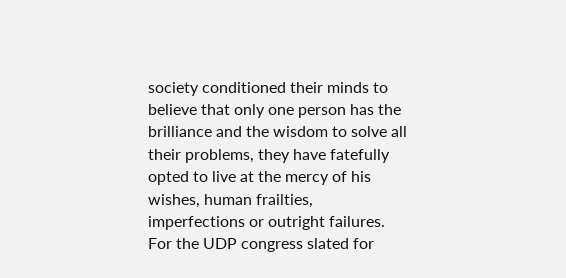society conditioned their minds to believe that only one person has the brilliance and the wisdom to solve all their problems, they have fatefully opted to live at the mercy of his wishes, human frailties, imperfections or outright failures.  For the UDP congress slated for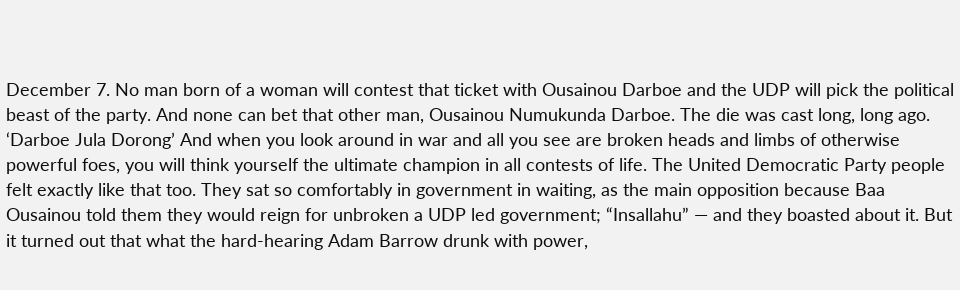December 7. No man born of a woman will contest that ticket with Ousainou Darboe and the UDP will pick the political beast of the party. And none can bet that other man, Ousainou Numukunda Darboe. The die was cast long, long ago. ‘Darboe Jula Dorong’ And when you look around in war and all you see are broken heads and limbs of otherwise powerful foes, you will think yourself the ultimate champion in all contests of life. The United Democratic Party people felt exactly like that too. They sat so comfortably in government in waiting, as the main opposition because Baa Ousainou told them they would reign for unbroken a UDP led government; “Insallahu” — and they boasted about it. But it turned out that what the hard-hearing Adam Barrow drunk with power,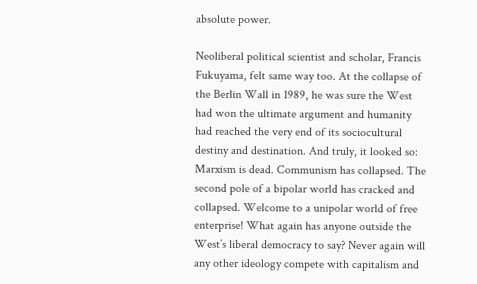absolute power.

Neoliberal political scientist and scholar, Francis Fukuyama, felt same way too. At the collapse of the Berlin Wall in 1989, he was sure the West had won the ultimate argument and humanity had reached the very end of its sociocultural destiny and destination. And truly, it looked so: Marxism is dead. Communism has collapsed. The second pole of a bipolar world has cracked and collapsed. Welcome to a unipolar world of free enterprise! What again has anyone outside the West’s liberal democracy to say? Never again will any other ideology compete with capitalism and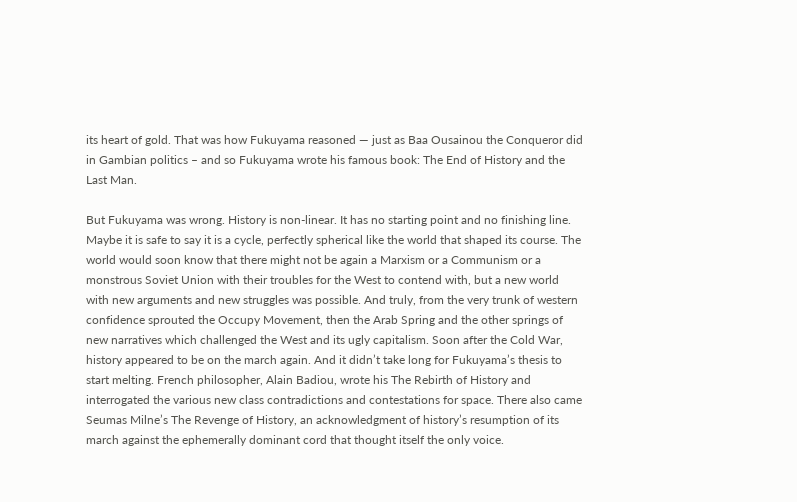its heart of gold. That was how Fukuyama reasoned — just as Baa Ousainou the Conqueror did in Gambian politics – and so Fukuyama wrote his famous book: The End of History and the Last Man.

But Fukuyama was wrong. History is non-linear. It has no starting point and no finishing line. Maybe it is safe to say it is a cycle, perfectly spherical like the world that shaped its course. The world would soon know that there might not be again a Marxism or a Communism or a monstrous Soviet Union with their troubles for the West to contend with, but a new world with new arguments and new struggles was possible. And truly, from the very trunk of western confidence sprouted the Occupy Movement, then the Arab Spring and the other springs of new narratives which challenged the West and its ugly capitalism. Soon after the Cold War, history appeared to be on the march again. And it didn’t take long for Fukuyama’s thesis to start melting. French philosopher, Alain Badiou, wrote his The Rebirth of History and interrogated the various new class contradictions and contestations for space. There also came Seumas Milne’s The Revenge of History, an acknowledgment of history’s resumption of its march against the ephemerally dominant cord that thought itself the only voice.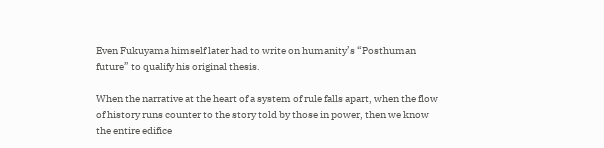Even Fukuyama himself later had to write on humanity’s “Posthuman future” to qualify his original thesis.

When the narrative at the heart of a system of rule falls apart, when the flow of history runs counter to the story told by those in power, then we know the entire edifice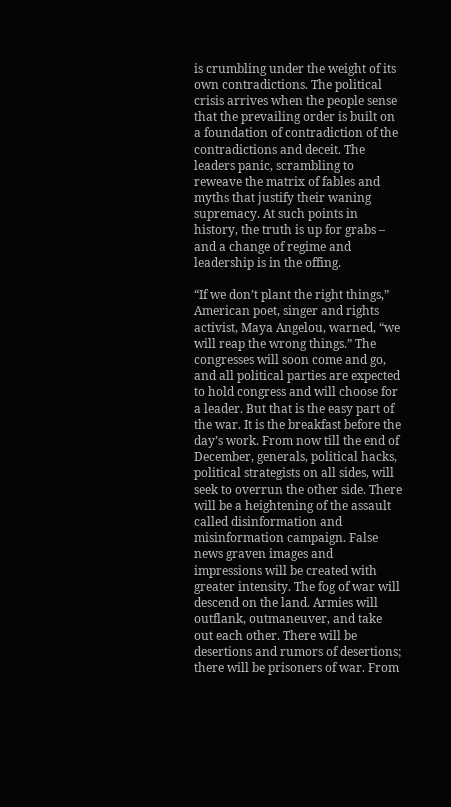is crumbling under the weight of its own contradictions. The political crisis arrives when the people sense that the prevailing order is built on a foundation of contradiction of the contradictions and deceit. The leaders panic, scrambling to reweave the matrix of fables and myths that justify their waning supremacy. At such points in history, the truth is up for grabs – and a change of regime and leadership is in the offing.

“If we don’t plant the right things,” American poet, singer and rights activist, Maya Angelou, warned, “we will reap the wrong things.” The congresses will soon come and go, and all political parties are expected to hold congress and will choose for a leader. But that is the easy part of the war. It is the breakfast before the day’s work. From now till the end of December, generals, political hacks, political strategists on all sides, will seek to overrun the other side. There will be a heightening of the assault called disinformation and misinformation campaign. False news graven images and impressions will be created with greater intensity. The fog of war will descend on the land. Armies will outflank, outmaneuver, and take out each other. There will be desertions and rumors of desertions; there will be prisoners of war. From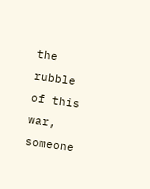the rubble of this war, someone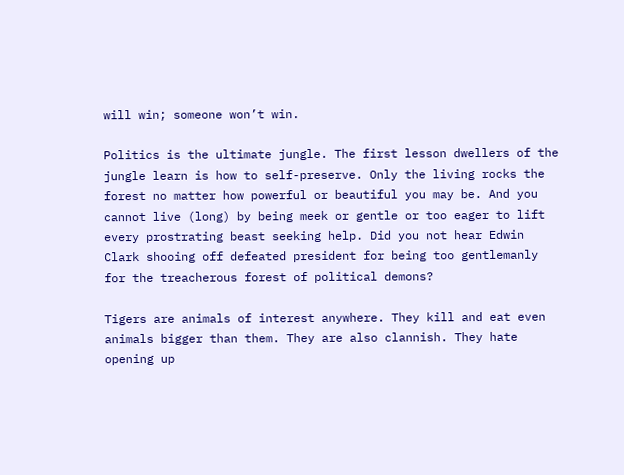will win; someone won’t win.

Politics is the ultimate jungle. The first lesson dwellers of the jungle learn is how to self-preserve. Only the living rocks the forest no matter how powerful or beautiful you may be. And you cannot live (long) by being meek or gentle or too eager to lift every prostrating beast seeking help. Did you not hear Edwin Clark shooing off defeated president for being too gentlemanly for the treacherous forest of political demons?

Tigers are animals of interest anywhere. They kill and eat even animals bigger than them. They are also clannish. They hate opening up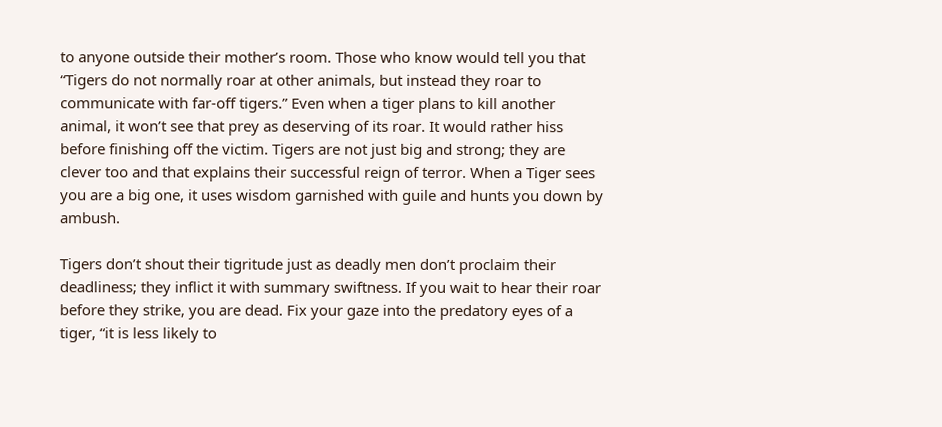to anyone outside their mother’s room. Those who know would tell you that “Tigers do not normally roar at other animals, but instead they roar to communicate with far-off tigers.” Even when a tiger plans to kill another animal, it won’t see that prey as deserving of its roar. It would rather hiss before finishing off the victim. Tigers are not just big and strong; they are clever too and that explains their successful reign of terror. When a Tiger sees you are a big one, it uses wisdom garnished with guile and hunts you down by ambush.

Tigers don’t shout their tigritude just as deadly men don’t proclaim their deadliness; they inflict it with summary swiftness. If you wait to hear their roar before they strike, you are dead. Fix your gaze into the predatory eyes of a tiger, “it is less likely to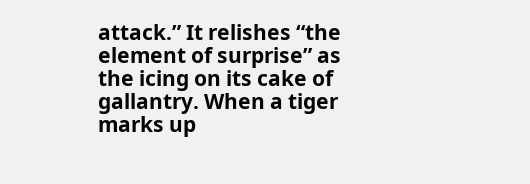attack.” It relishes “the element of surprise” as the icing on its cake of gallantry. When a tiger marks up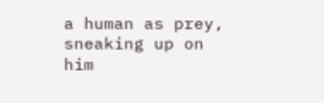a human as prey, sneaking up on him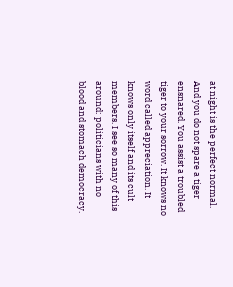at night is the perfect normal. And you do not spare a tiger ensnared. You assist a troubled tiger to your sorrow. It knows no word called appreciation. It knows only itself and its cult members. I see so many of this around: politicians with no blood and stomach democracy.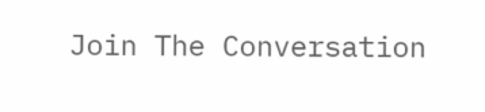Join The Conversation